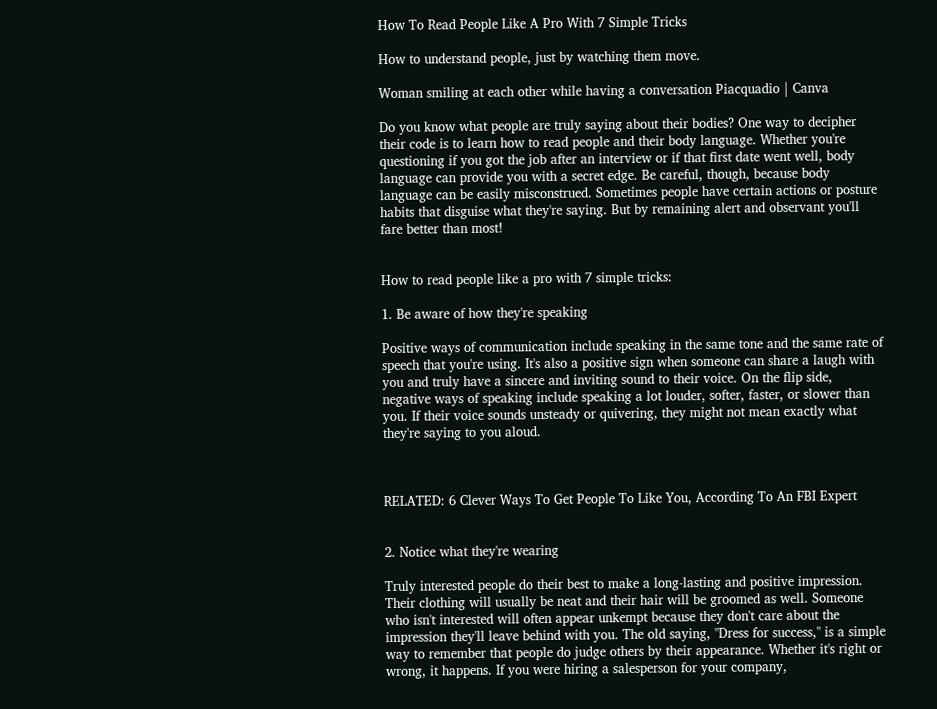How To Read People Like A Pro With 7 Simple Tricks

How to understand people, just by watching them move.

Woman smiling at each other while having a conversation Piacquadio | Canva

Do you know what people are truly saying about their bodies? One way to decipher their code is to learn how to read people and their body language. Whether you're questioning if you got the job after an interview or if that first date went well, body language can provide you with a secret edge. Be careful, though, because body language can be easily misconstrued. Sometimes people have certain actions or posture habits that disguise what they're saying. But by remaining alert and observant you'll fare better than most!


How to read people like a pro with 7 simple tricks:

1. Be aware of how they're speaking

Positive ways of communication include speaking in the same tone and the same rate of speech that you're using. It's also a positive sign when someone can share a laugh with you and truly have a sincere and inviting sound to their voice. On the flip side, negative ways of speaking include speaking a lot louder, softer, faster, or slower than you. If their voice sounds unsteady or quivering, they might not mean exactly what they're saying to you aloud.



RELATED: 6 Clever Ways To Get People To Like You, According To An FBI Expert


2. Notice what they're wearing

Truly interested people do their best to make a long-lasting and positive impression. Their clothing will usually be neat and their hair will be groomed as well. Someone who isn't interested will often appear unkempt because they don't care about the impression they'll leave behind with you. The old saying, "Dress for success," is a simple way to remember that people do judge others by their appearance. Whether it's right or wrong, it happens. If you were hiring a salesperson for your company,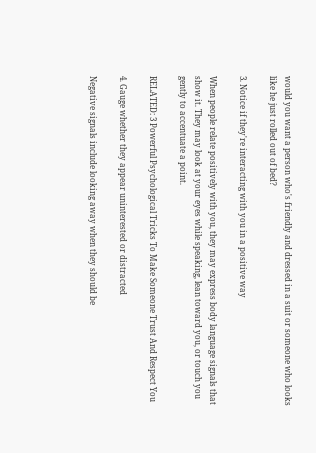would you want a person who's friendly and dressed in a suit or someone who looks like he just rolled out of bed?

3. Notice if they're interacting with you in a positive way

When people relate positively with you, they may express body language signals that show it. They may look at your eyes while speaking, lean toward you, or touch you gently to accentuate a point.

RELATED: 3 Powerful Psychological Tricks To Make Someone Trust And Respect You

4. Gauge whether they appear uninterested or distracted

Negative signals include looking away when they should be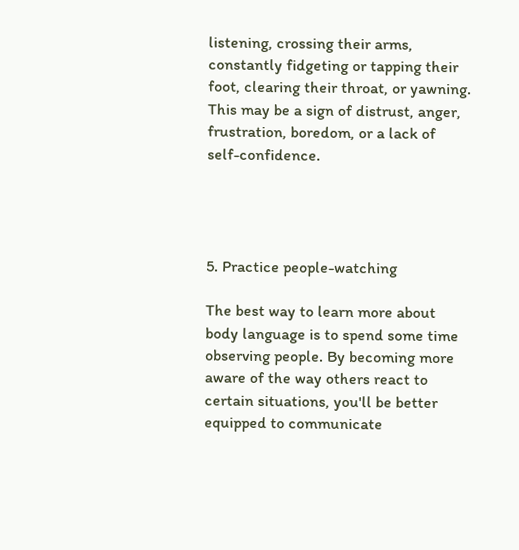listening, crossing their arms, constantly fidgeting or tapping their foot, clearing their throat, or yawning. This may be a sign of distrust, anger, frustration, boredom, or a lack of self-confidence.




5. Practice people-watching

The best way to learn more about body language is to spend some time observing people. By becoming more aware of the way others react to certain situations, you'll be better equipped to communicate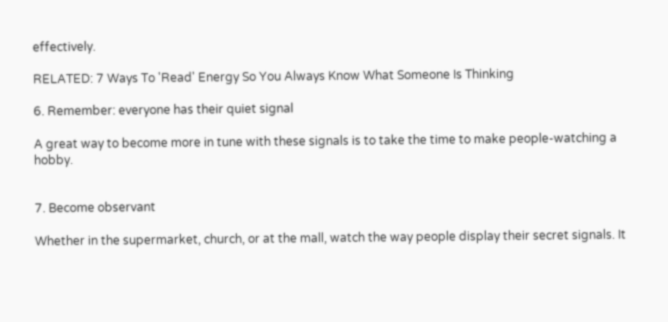effectively.

RELATED: 7 Ways To 'Read' Energy So You Always Know What Someone Is Thinking

6. Remember: everyone has their quiet signal

A great way to become more in tune with these signals is to take the time to make people-watching a hobby.


7. Become observant

Whether in the supermarket, church, or at the mall, watch the way people display their secret signals. It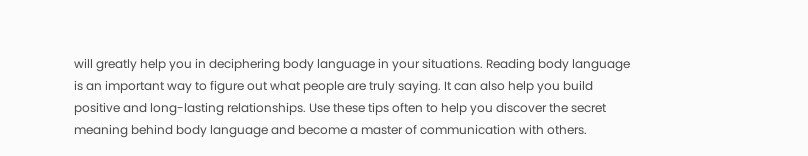will greatly help you in deciphering body language in your situations. Reading body language is an important way to figure out what people are truly saying. It can also help you build positive and long-lasting relationships. Use these tips often to help you discover the secret meaning behind body language and become a master of communication with others.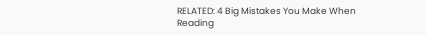RELATED: 4 Big Mistakes You Make When Reading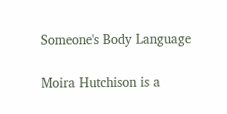Someone's Body Language

Moira Hutchison is a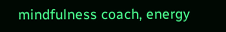mindfulness coach, energy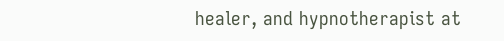healer, and hypnotherapist at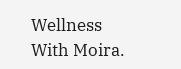Wellness With Moira.